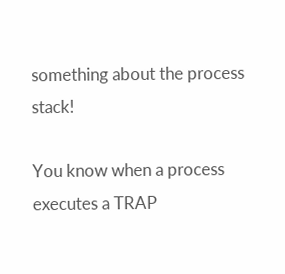something about the process stack!

You know when a process executes a TRAP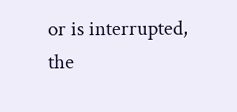or is interrupted, the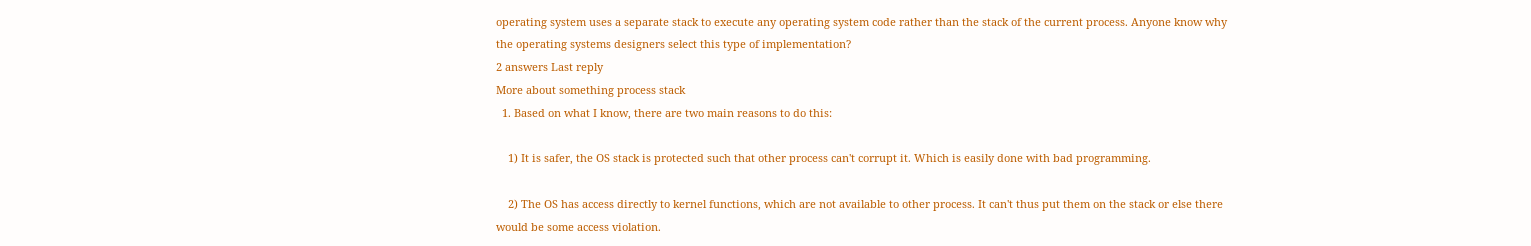operating system uses a separate stack to execute any operating system code rather than the stack of the current process. Anyone know why the operating systems designers select this type of implementation?
2 answers Last reply
More about something process stack
  1. Based on what I know, there are two main reasons to do this:

    1) It is safer, the OS stack is protected such that other process can't corrupt it. Which is easily done with bad programming.

    2) The OS has access directly to kernel functions, which are not available to other process. It can't thus put them on the stack or else there would be some access violation.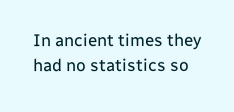In ancient times they had no statistics so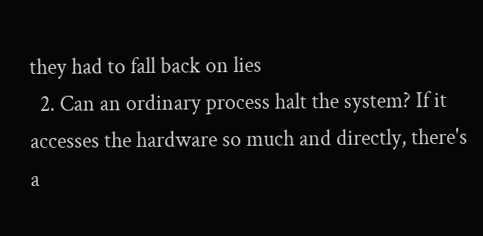they had to fall back on lies
  2. Can an ordinary process halt the system? If it accesses the hardware so much and directly, there's a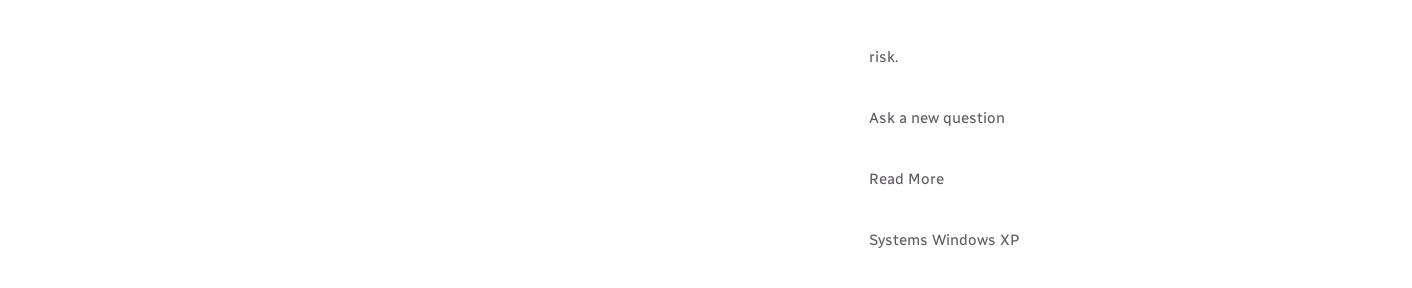risk.

Ask a new question

Read More

Systems Windows XP